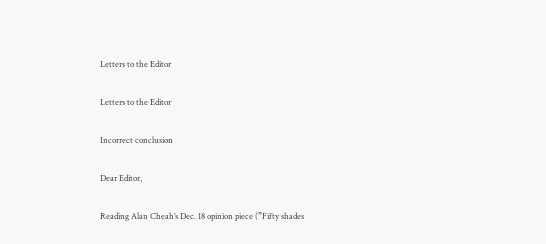Letters to the Editor

Letters to the Editor

Incorrect conclusion

Dear Editor,

Reading Alan Cheah’s Dec. 18 opinion piece (”Fifty shades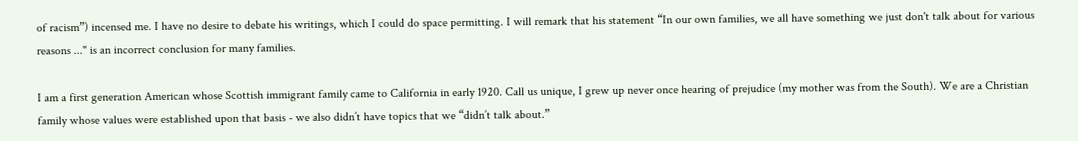of racism”) incensed me. I have no desire to debate his writings, which I could do space permitting. I will remark that his statement “In our own families, we all have something we just don't talk about for various reasons ..." is an incorrect conclusion for many families.

I am a first generation American whose Scottish immigrant family came to California in early 1920. Call us unique, I grew up never once hearing of prejudice (my mother was from the South). We are a Christian family whose values were established upon that basis - we also didn’t have topics that we “didn’t talk about.”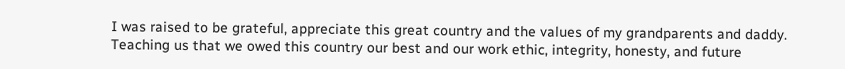I was raised to be grateful, appreciate this great country and the values of my grandparents and daddy. Teaching us that we owed this country our best and our work ethic, integrity, honesty, and future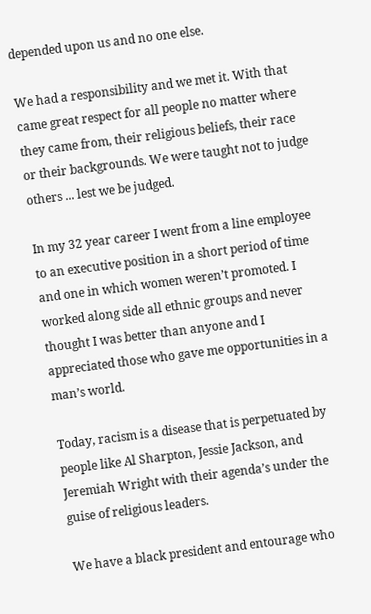depended upon us and no one else.

We had a responsibility and we met it. With that came great respect for all people no matter where they came from, their religious beliefs, their race or their backgrounds. We were taught not to judge others ... lest we be judged.

In my 32 year career I went from a line employee to an executive position in a short period of time and one in which women weren’t promoted. I worked along side all ethnic groups and never thought I was better than anyone and I appreciated those who gave me opportunities in a man’s world.

Today, racism is a disease that is perpetuated by people like Al Sharpton, Jessie Jackson, and Jeremiah Wright with their agenda’s under the guise of religious leaders.

We have a black president and entourage who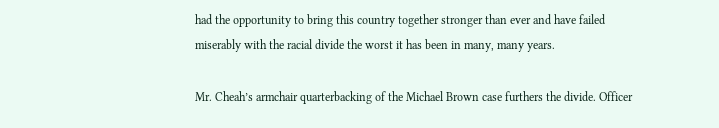had the opportunity to bring this country together stronger than ever and have failed miserably with the racial divide the worst it has been in many, many years.

Mr. Cheah’s armchair quarterbacking of the Michael Brown case furthers the divide. Officer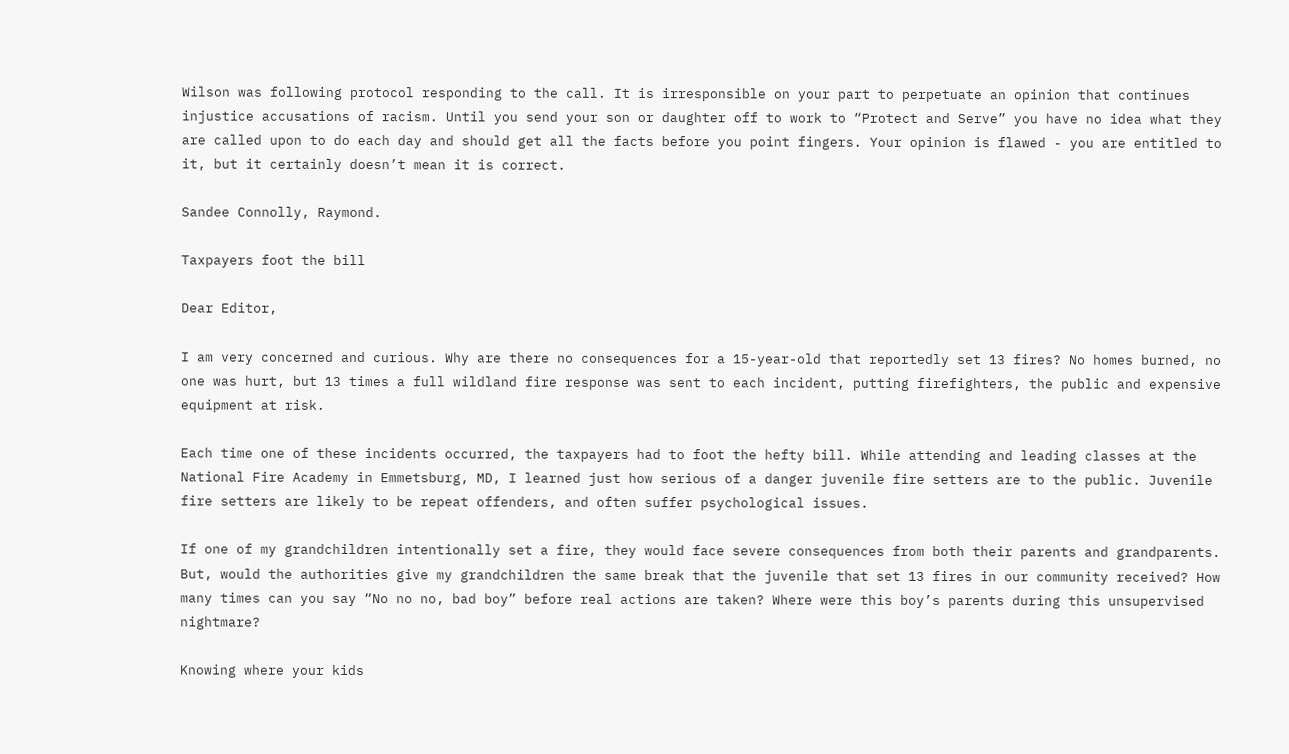Wilson was following protocol responding to the call. It is irresponsible on your part to perpetuate an opinion that continues injustice accusations of racism. Until you send your son or daughter off to work to “Protect and Serve” you have no idea what they are called upon to do each day and should get all the facts before you point fingers. Your opinion is flawed - you are entitled to it, but it certainly doesn’t mean it is correct.

Sandee Connolly, Raymond.

Taxpayers foot the bill

Dear Editor,

I am very concerned and curious. Why are there no consequences for a 15-year-old that reportedly set 13 fires? No homes burned, no one was hurt, but 13 times a full wildland fire response was sent to each incident, putting firefighters, the public and expensive equipment at risk.

Each time one of these incidents occurred, the taxpayers had to foot the hefty bill. While attending and leading classes at the National Fire Academy in Emmetsburg, MD, I learned just how serious of a danger juvenile fire setters are to the public. Juvenile fire setters are likely to be repeat offenders, and often suffer psychological issues.

If one of my grandchildren intentionally set a fire, they would face severe consequences from both their parents and grandparents. But, would the authorities give my grandchildren the same break that the juvenile that set 13 fires in our community received? How many times can you say “No no no, bad boy” before real actions are taken? Where were this boy’s parents during this unsupervised nightmare?

Knowing where your kids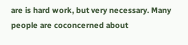are is hard work, but very necessary. Many people are coconcerned about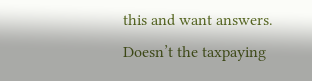this and want answers. Doesn’t the taxpaying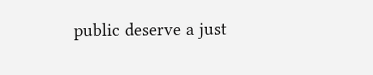public deserve a just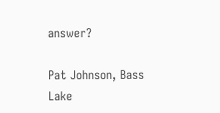answer?

Pat Johnson, Bass Lake